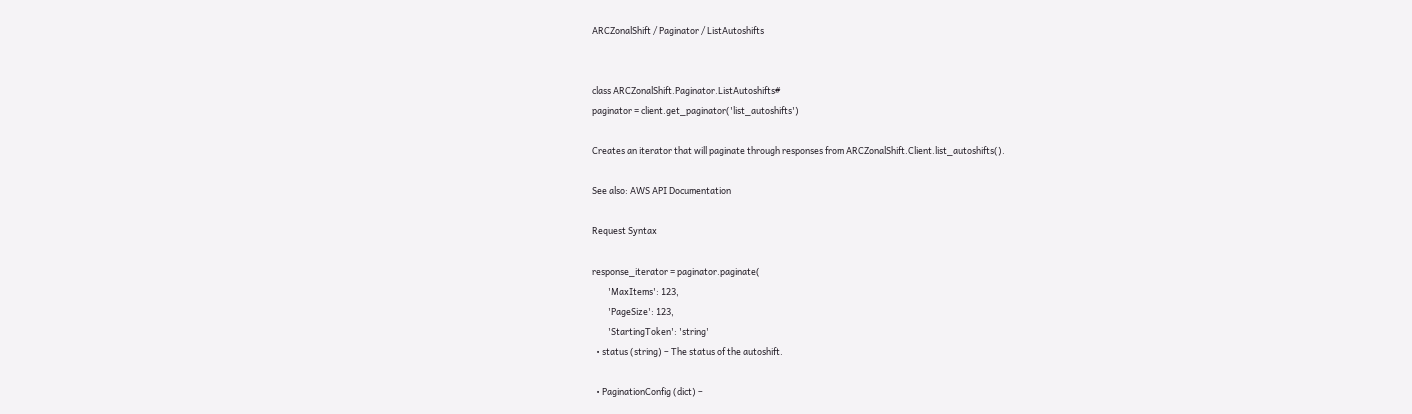ARCZonalShift / Paginator / ListAutoshifts


class ARCZonalShift.Paginator.ListAutoshifts#
paginator = client.get_paginator('list_autoshifts')

Creates an iterator that will paginate through responses from ARCZonalShift.Client.list_autoshifts().

See also: AWS API Documentation

Request Syntax

response_iterator = paginator.paginate(
        'MaxItems': 123,
        'PageSize': 123,
        'StartingToken': 'string'
  • status (string) – The status of the autoshift.

  • PaginationConfig (dict) –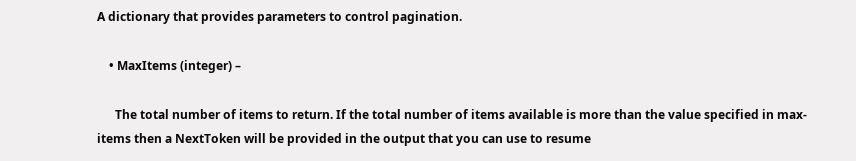A dictionary that provides parameters to control pagination.

    • MaxItems (integer) –

      The total number of items to return. If the total number of items available is more than the value specified in max-items then a NextToken will be provided in the output that you can use to resume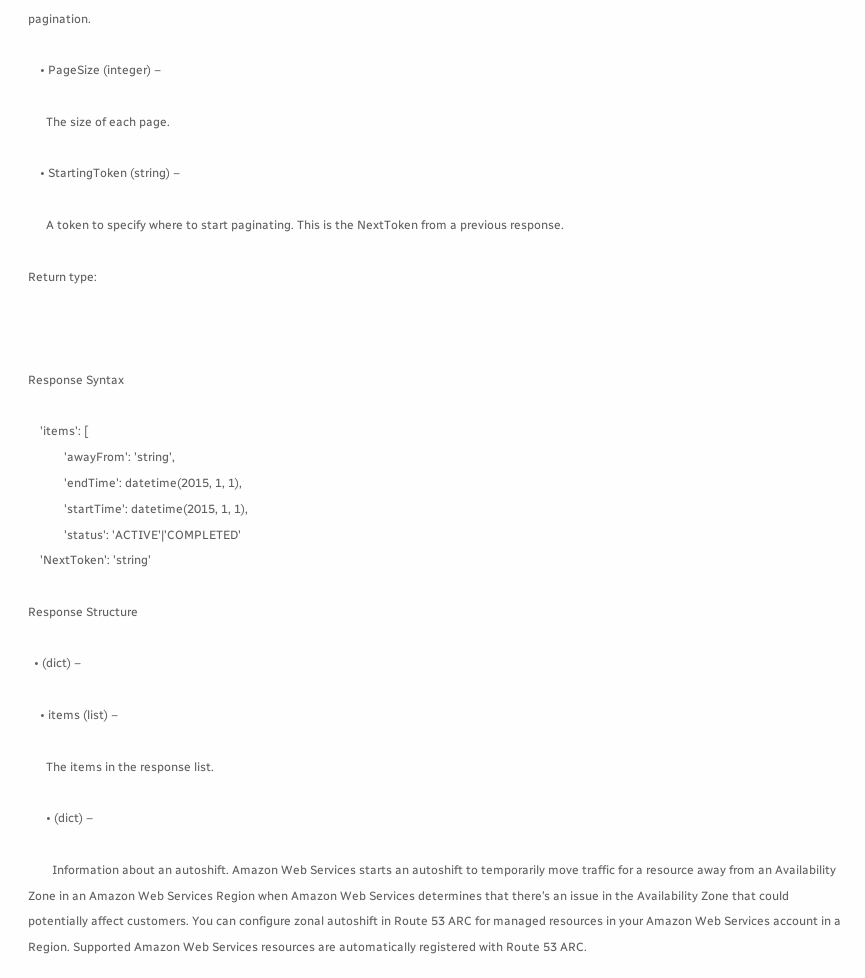pagination.

    • PageSize (integer) –

      The size of each page.

    • StartingToken (string) –

      A token to specify where to start paginating. This is the NextToken from a previous response.

Return type:



Response Syntax

    'items': [
            'awayFrom': 'string',
            'endTime': datetime(2015, 1, 1),
            'startTime': datetime(2015, 1, 1),
            'status': 'ACTIVE'|'COMPLETED'
    'NextToken': 'string'

Response Structure

  • (dict) –

    • items (list) –

      The items in the response list.

      • (dict) –

        Information about an autoshift. Amazon Web Services starts an autoshift to temporarily move traffic for a resource away from an Availability Zone in an Amazon Web Services Region when Amazon Web Services determines that there’s an issue in the Availability Zone that could potentially affect customers. You can configure zonal autoshift in Route 53 ARC for managed resources in your Amazon Web Services account in a Region. Supported Amazon Web Services resources are automatically registered with Route 53 ARC.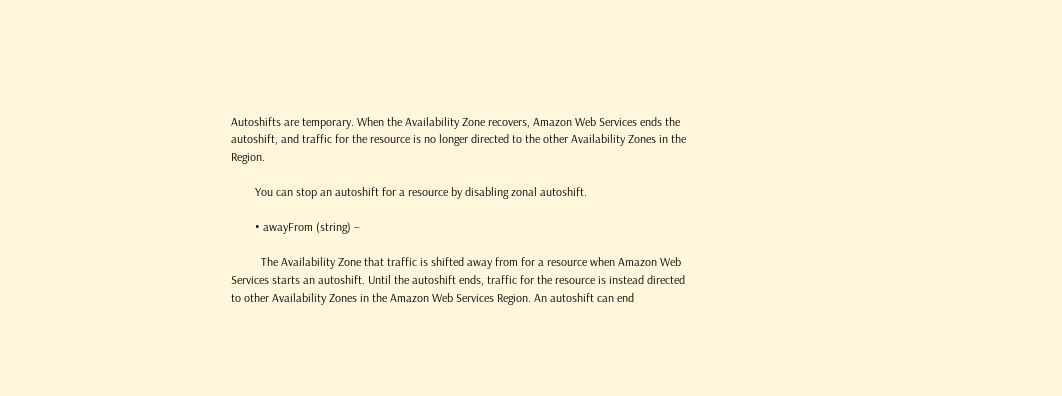Autoshifts are temporary. When the Availability Zone recovers, Amazon Web Services ends the autoshift, and traffic for the resource is no longer directed to the other Availability Zones in the Region.

        You can stop an autoshift for a resource by disabling zonal autoshift.

        • awayFrom (string) –

          The Availability Zone that traffic is shifted away from for a resource when Amazon Web Services starts an autoshift. Until the autoshift ends, traffic for the resource is instead directed to other Availability Zones in the Amazon Web Services Region. An autoshift can end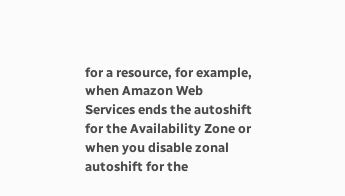for a resource, for example, when Amazon Web Services ends the autoshift for the Availability Zone or when you disable zonal autoshift for the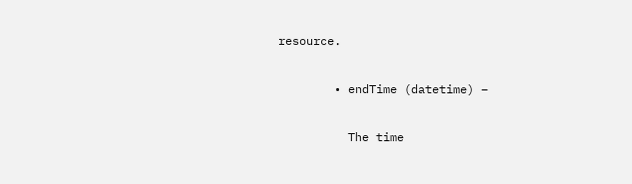resource.

        • endTime (datetime) –

          The time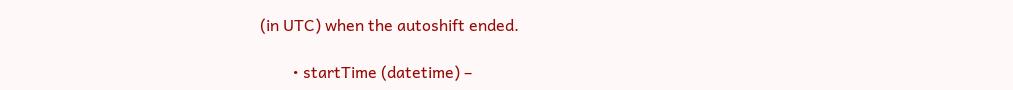(in UTC) when the autoshift ended.

        • startTime (datetime) –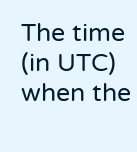The time (in UTC) when the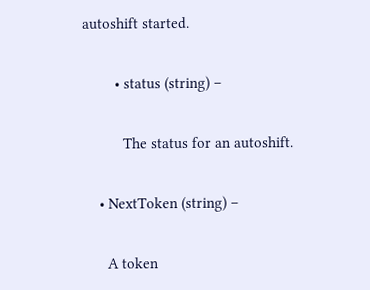autoshift started.

        • status (string) –

          The status for an autoshift.

    • NextToken (string) –

      A token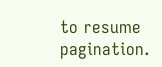to resume pagination.